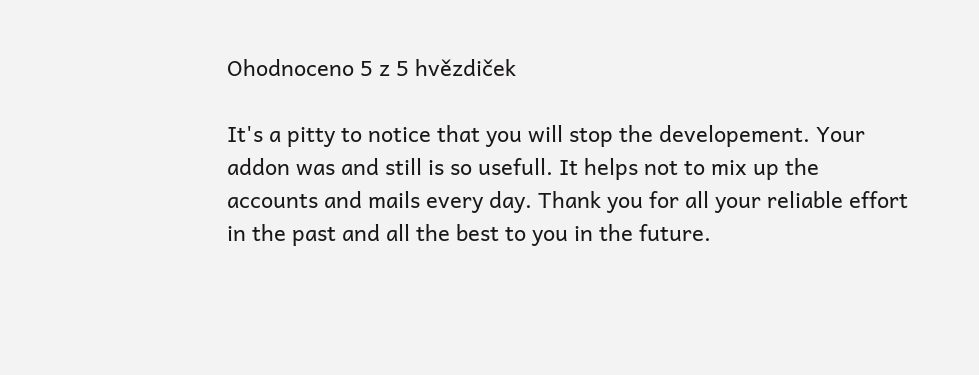Ohodnoceno 5 z 5 hvězdiček

It's a pitty to notice that you will stop the developement. Your addon was and still is so usefull. It helps not to mix up the accounts and mails every day. Thank you for all your reliable effort in the past and all the best to you in the future.